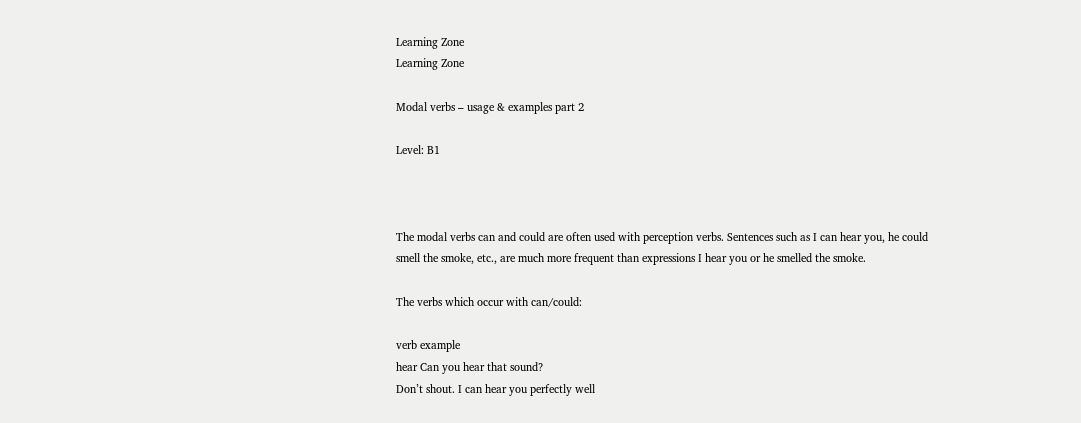Learning Zone
Learning Zone

Modal verbs – usage & examples part 2

Level: B1



The modal verbs can and could are often used with perception verbs. Sentences such as I can hear you, he could
smell the smoke, etc., are much more frequent than expressions I hear you or he smelled the smoke.

The verbs which occur with can/could:

verb example
hear Can you hear that sound?
Don’t shout. I can hear you perfectly well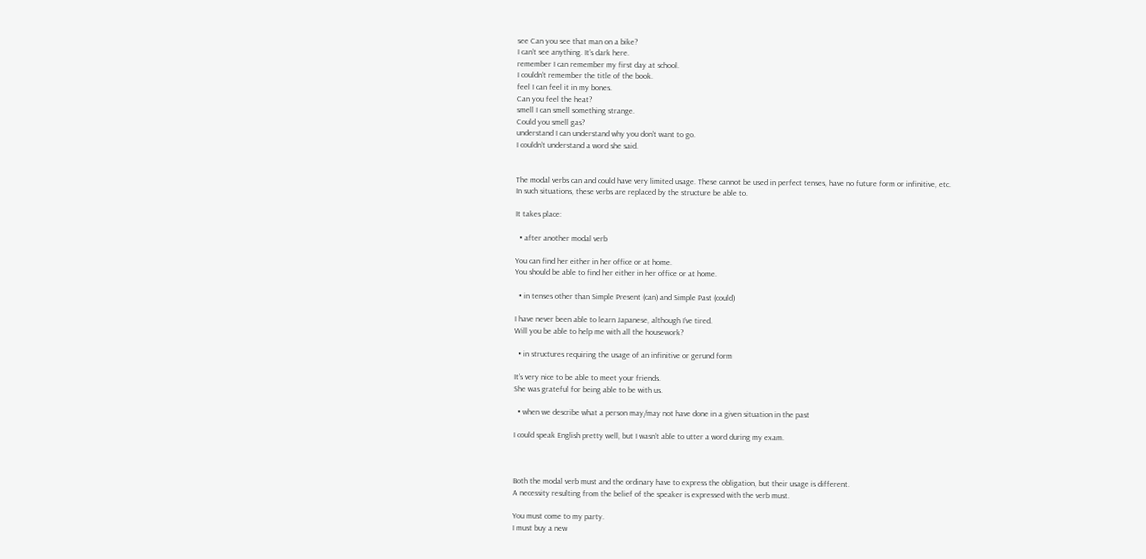see Can you see that man on a bike?
I can’t see anything. It’s dark here.
remember I can remember my first day at school.
I couldn’t remember the title of the book.
feel I can feel it in my bones.
Can you feel the heat?
smell I can smell something strange.
Could you smell gas?
understand I can understand why you don’t want to go.
I couldn’t understand a word she said.


The modal verbs can and could have very limited usage. These cannot be used in perfect tenses, have no future form or infinitive, etc.
In such situations, these verbs are replaced by the structure be able to.

It takes place:

  • after another modal verb

You can find her either in her office or at home.
You should be able to find her either in her office or at home.

  • in tenses other than Simple Present (can) and Simple Past (could)

I have never been able to learn Japanese, although I’ve tired.
Will you be able to help me with all the housework?

  • in structures requiring the usage of an infinitive or gerund form

It’s very nice to be able to meet your friends.
She was grateful for being able to be with us.

  • when we describe what a person may/may not have done in a given situation in the past

I could speak English pretty well, but I wasn’t able to utter a word during my exam.



Both the modal verb must and the ordinary have to express the obligation, but their usage is different.
A necessity resulting from the belief of the speaker is expressed with the verb must.

You must come to my party.
I must buy a new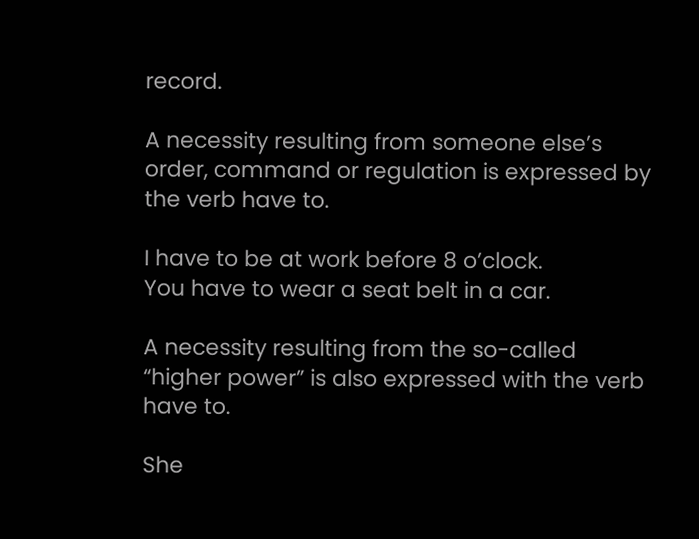record.

A necessity resulting from someone else’s order, command or regulation is expressed by the verb have to.

I have to be at work before 8 o’clock.
You have to wear a seat belt in a car.

A necessity resulting from the so-called “higher power” is also expressed with the verb have to.

She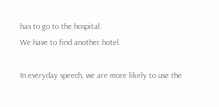has to go to the hospital.
We have to find another hotel.

In everyday speech, we are more likely to use the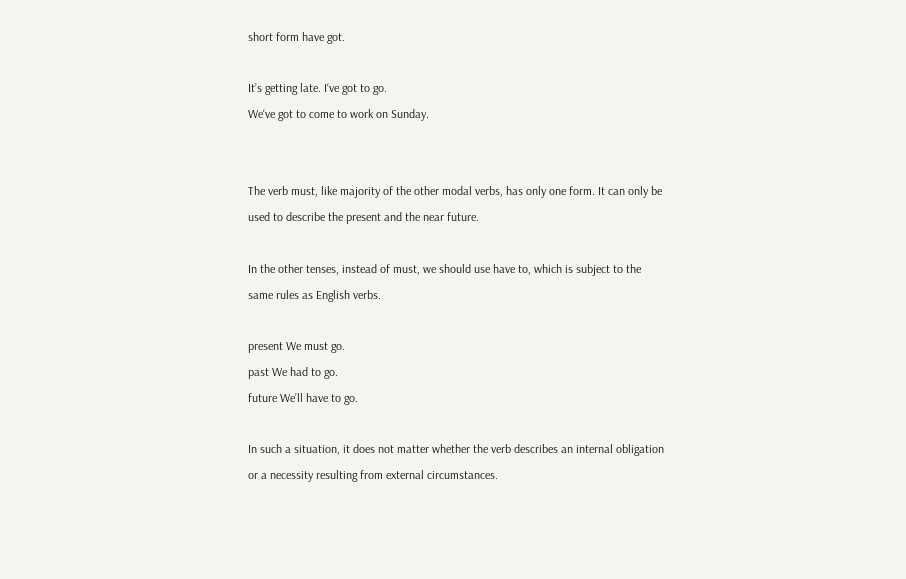short form have got.

It’s getting late. I‘ve got to go.
We‘ve got to come to work on Sunday.


The verb must, like majority of the other modal verbs, has only one form. It can only be used to describe the present and the near future.

In the other tenses, instead of must, we should use have to, which is subject to the same rules as English verbs.

present We must go.
past We had to go.
future We’ll have to go.

In such a situation, it does not matter whether the verb describes an internal obligation or a necessity resulting from external circumstances.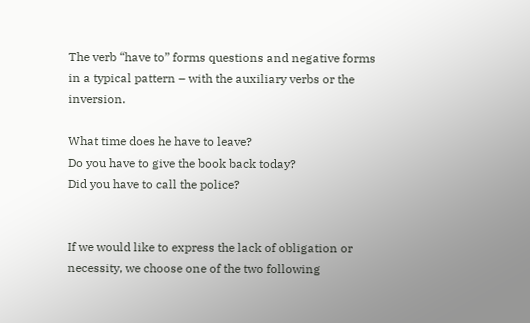The verb “have to” forms questions and negative forms in a typical pattern – with the auxiliary verbs or the inversion.

What time does he have to leave?
Do you have to give the book back today?
Did you have to call the police?


If we would like to express the lack of obligation or necessity, we choose one of the two following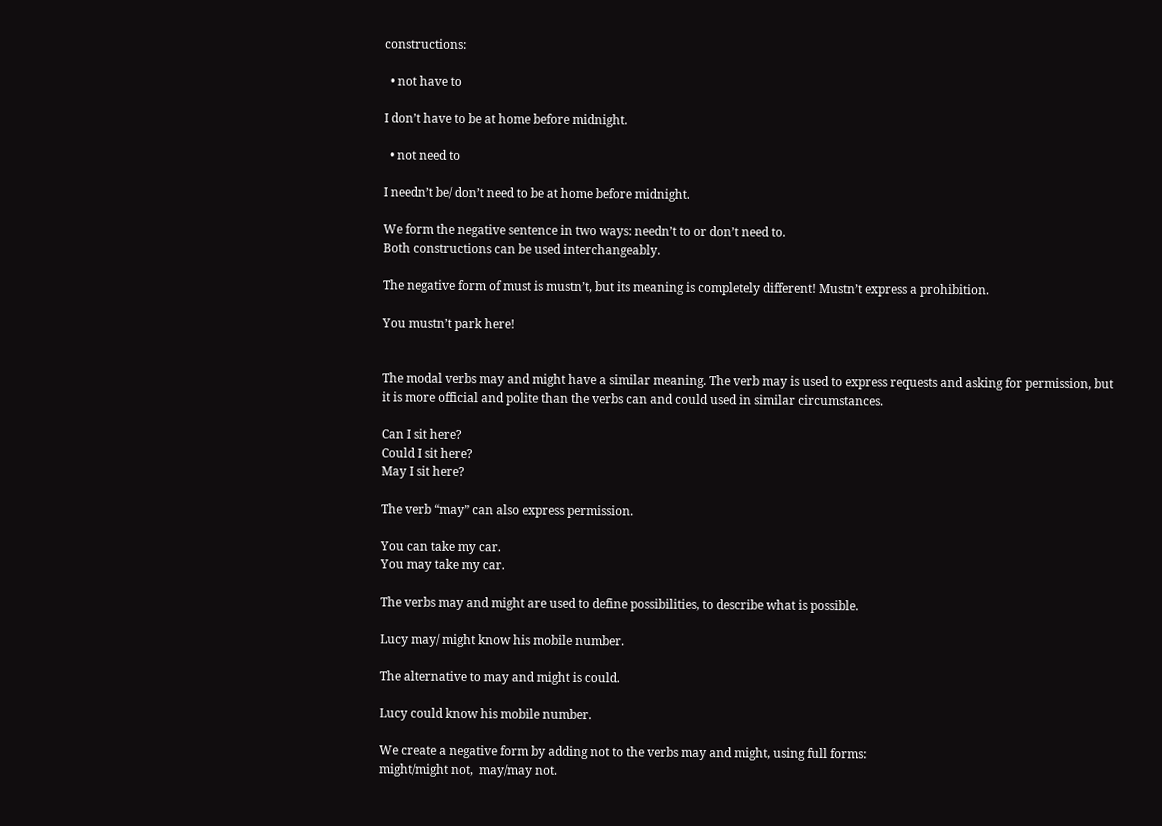constructions:

  • not have to

I don’t have to be at home before midnight.

  • not need to

I needn’t be/ don’t need to be at home before midnight.

We form the negative sentence in two ways: needn’t to or don’t need to.
Both constructions can be used interchangeably.

The negative form of must is mustn’t, but its meaning is completely different! Mustn’t express a prohibition.

You mustn’t park here!


The modal verbs may and might have a similar meaning. The verb may is used to express requests and asking for permission, but it is more official and polite than the verbs can and could used in similar circumstances.

Can I sit here?
Could I sit here?
May I sit here?

The verb “may” can also express permission.

You can take my car.
You may take my car.

The verbs may and might are used to define possibilities, to describe what is possible.

Lucy may/ might know his mobile number.

The alternative to may and might is could.

Lucy could know his mobile number.

We create a negative form by adding not to the verbs may and might, using full forms:
might/might not,  may/may not.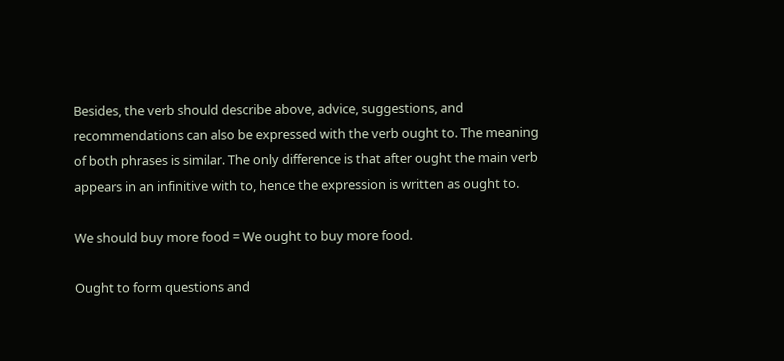Besides, the verb should describe above, advice, suggestions, and recommendations can also be expressed with the verb ought to. The meaning of both phrases is similar. The only difference is that after ought the main verb appears in an infinitive with to, hence the expression is written as ought to.

We should buy more food = We ought to buy more food.

Ought to form questions and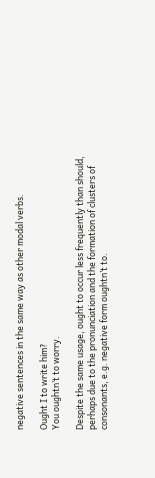negative sentences in the same way as other modal verbs.

Ought I to write him?
You oughtn’t to worry.

Despite the same usage, ought to occur less frequently than should, perhaps due to the pronunciation and the formation of clusters of consonants, e.g. negative form oughtn’t to.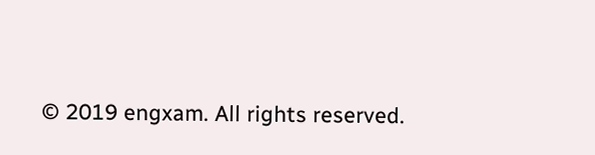© 2019 engxam. All rights reserved.